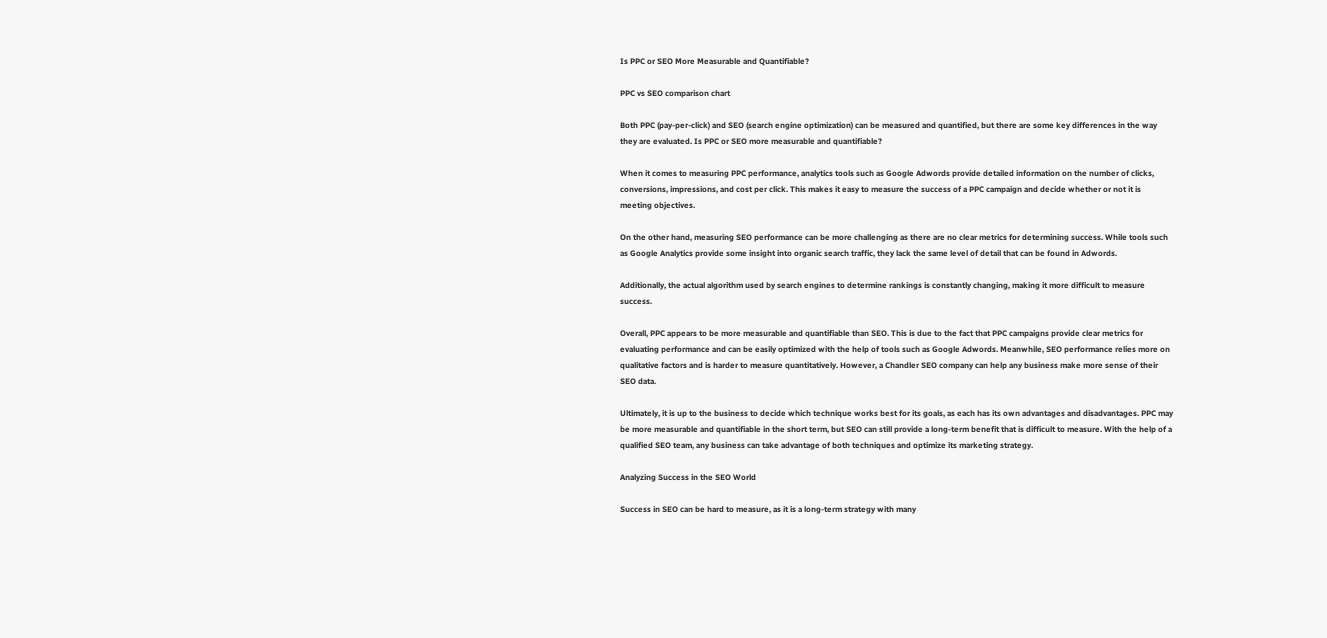Is PPC or SEO More Measurable and Quantifiable?

PPC vs SEO comparison chart

Both PPC (pay-per-click) and SEO (search engine optimization) can be measured and quantified, but there are some key differences in the way they are evaluated. Is PPC or SEO more measurable and quantifiable?

When it comes to measuring PPC performance, analytics tools such as Google Adwords provide detailed information on the number of clicks, conversions, impressions, and cost per click. This makes it easy to measure the success of a PPC campaign and decide whether or not it is meeting objectives.

On the other hand, measuring SEO performance can be more challenging as there are no clear metrics for determining success. While tools such as Google Analytics provide some insight into organic search traffic, they lack the same level of detail that can be found in Adwords.

Additionally, the actual algorithm used by search engines to determine rankings is constantly changing, making it more difficult to measure success.

Overall, PPC appears to be more measurable and quantifiable than SEO. This is due to the fact that PPC campaigns provide clear metrics for evaluating performance and can be easily optimized with the help of tools such as Google Adwords. Meanwhile, SEO performance relies more on qualitative factors and is harder to measure quantitatively. However, a Chandler SEO company can help any business make more sense of their SEO data.

Ultimately, it is up to the business to decide which technique works best for its goals, as each has its own advantages and disadvantages. PPC may be more measurable and quantifiable in the short term, but SEO can still provide a long-term benefit that is difficult to measure. With the help of a qualified SEO team, any business can take advantage of both techniques and optimize its marketing strategy.

Analyzing Success in the SEO World

Success in SEO can be hard to measure, as it is a long-term strategy with many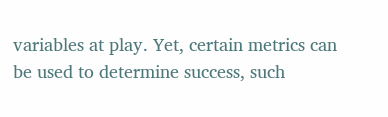variables at play. Yet, certain metrics can be used to determine success, such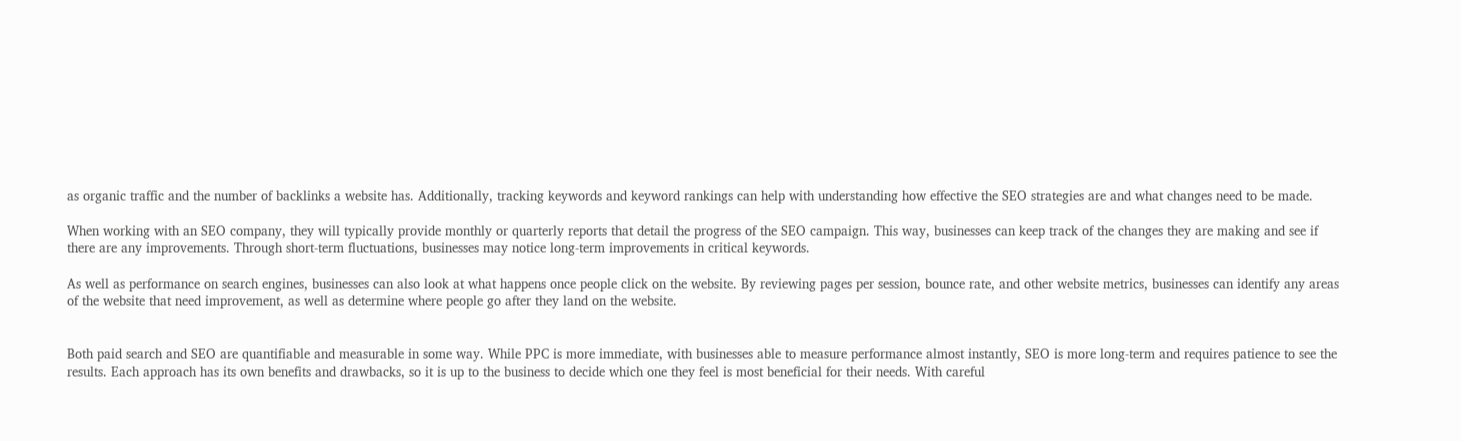as organic traffic and the number of backlinks a website has. Additionally, tracking keywords and keyword rankings can help with understanding how effective the SEO strategies are and what changes need to be made.

When working with an SEO company, they will typically provide monthly or quarterly reports that detail the progress of the SEO campaign. This way, businesses can keep track of the changes they are making and see if there are any improvements. Through short-term fluctuations, businesses may notice long-term improvements in critical keywords.

As well as performance on search engines, businesses can also look at what happens once people click on the website. By reviewing pages per session, bounce rate, and other website metrics, businesses can identify any areas of the website that need improvement, as well as determine where people go after they land on the website.


Both paid search and SEO are quantifiable and measurable in some way. While PPC is more immediate, with businesses able to measure performance almost instantly, SEO is more long-term and requires patience to see the results. Each approach has its own benefits and drawbacks, so it is up to the business to decide which one they feel is most beneficial for their needs. With careful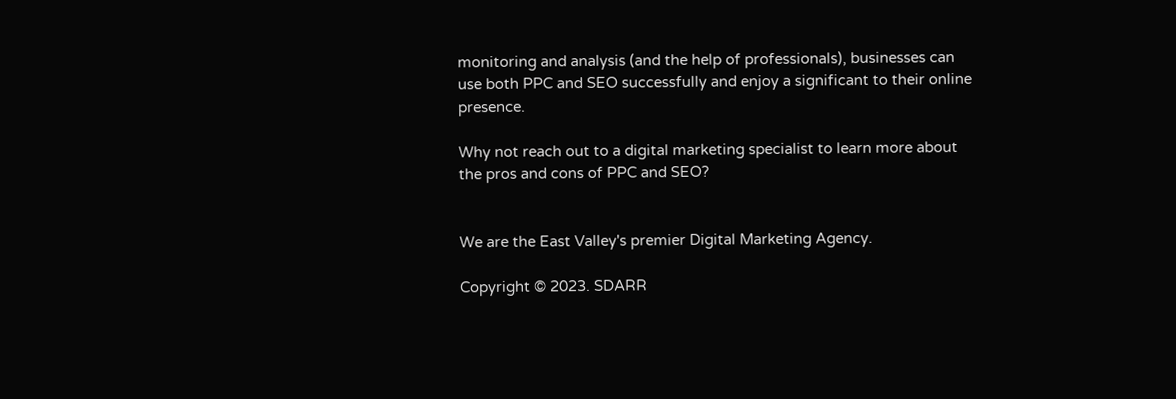monitoring and analysis (and the help of professionals), businesses can use both PPC and SEO successfully and enjoy a significant to their online presence.

Why not reach out to a digital marketing specialist to learn more about the pros and cons of PPC and SEO?


We are the East Valley's premier Digital Marketing Agency.

Copyright © 2023. SDARR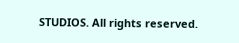STUDIOS. All rights reserved.